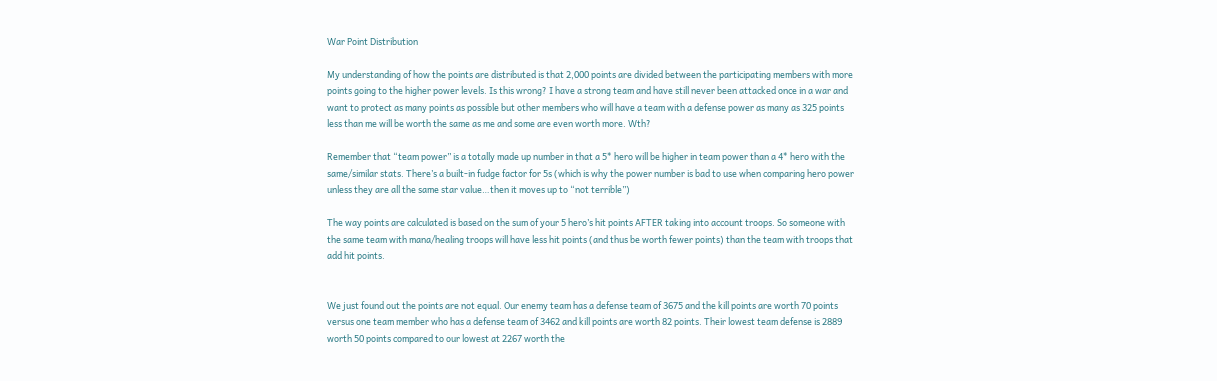War Point Distribution

My understanding of how the points are distributed is that 2,000 points are divided between the participating members with more points going to the higher power levels. Is this wrong? I have a strong team and have still never been attacked once in a war and want to protect as many points as possible but other members who will have a team with a defense power as many as 325 points less than me will be worth the same as me and some are even worth more. Wth?

Remember that “team power” is a totally made up number in that a 5* hero will be higher in team power than a 4* hero with the same/similar stats. There’s a built-in fudge factor for 5s (which is why the power number is bad to use when comparing hero power unless they are all the same star value…then it moves up to “not terrible”)

The way points are calculated is based on the sum of your 5 hero’s hit points AFTER taking into account troops. So someone with the same team with mana/healing troops will have less hit points (and thus be worth fewer points) than the team with troops that add hit points.


We just found out the points are not equal. Our enemy team has a defense team of 3675 and the kill points are worth 70 points versus one team member who has a defense team of 3462 and kill points are worth 82 points. Their lowest team defense is 2889 worth 50 points compared to our lowest at 2267 worth the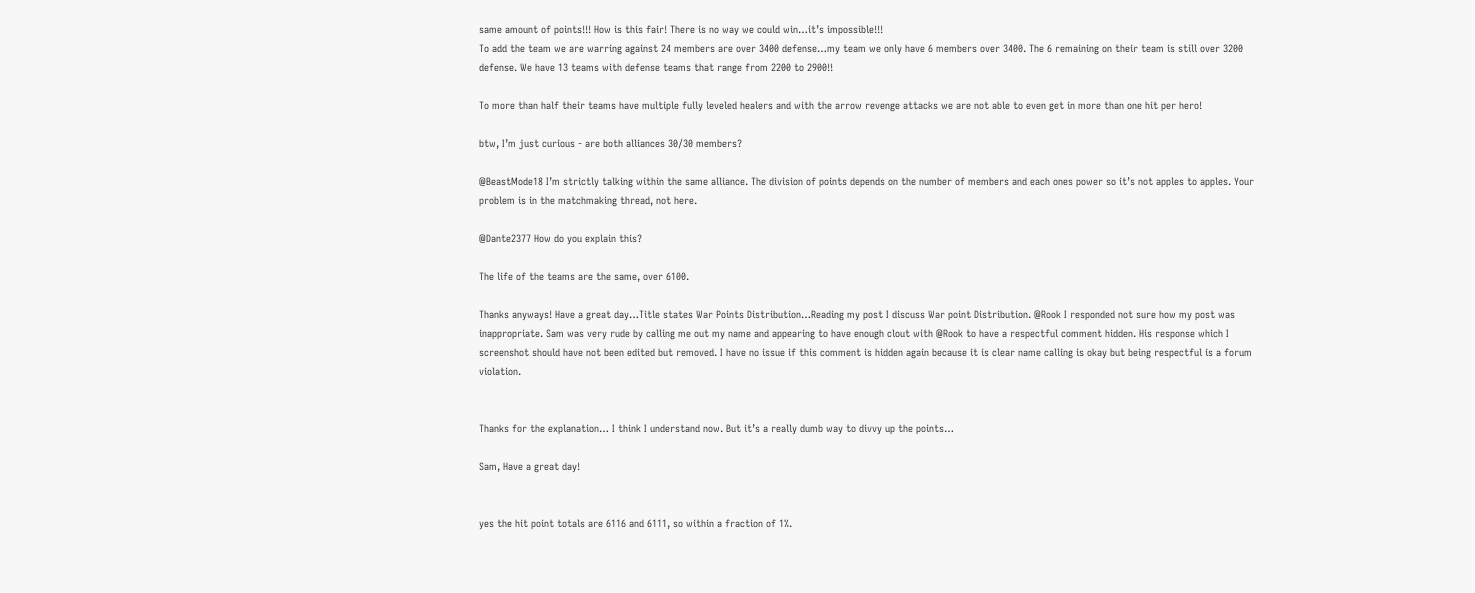same amount of points!!! How is this fair! There is no way we could win…it’s impossible!!!
To add the team we are warring against 24 members are over 3400 defense…my team we only have 6 members over 3400. The 6 remaining on their team is still over 3200 defense. We have 13 teams with defense teams that range from 2200 to 2900!!

To more than half their teams have multiple fully leveled healers and with the arrow revenge attacks we are not able to even get in more than one hit per hero!

btw, I’m just curious - are both alliances 30/30 members?

@BeastMode18 I’m strictly talking within the same alliance. The division of points depends on the number of members and each ones power so it’s not apples to apples. Your problem is in the matchmaking thread, not here.

@Dante2377 How do you explain this?

The life of the teams are the same, over 6100.

Thanks anyways! Have a great day…Title states War Points Distribution…Reading my post I discuss War point Distribution. @Rook I responded not sure how my post was inappropriate. Sam was very rude by calling me out my name and appearing to have enough clout with @Rook to have a respectful comment hidden. His response which I screenshot should have not been edited but removed. I have no issue if this comment is hidden again because it is clear name calling is okay but being respectful is a forum violation.


Thanks for the explanation… I think I understand now. But it’s a really dumb way to divvy up the points…

Sam, Have a great day!


yes the hit point totals are 6116 and 6111, so within a fraction of 1%.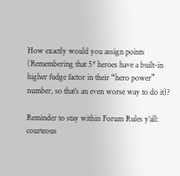How exactly would you assign points (Remembering that 5* heroes have a built-in higher fudge factor in their “hero power” number, so that’s an even worse way to do it)?

Reminder to stay within Forum Rules y’all: courteous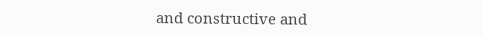and constructive and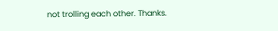not trolling each other. Thanks.